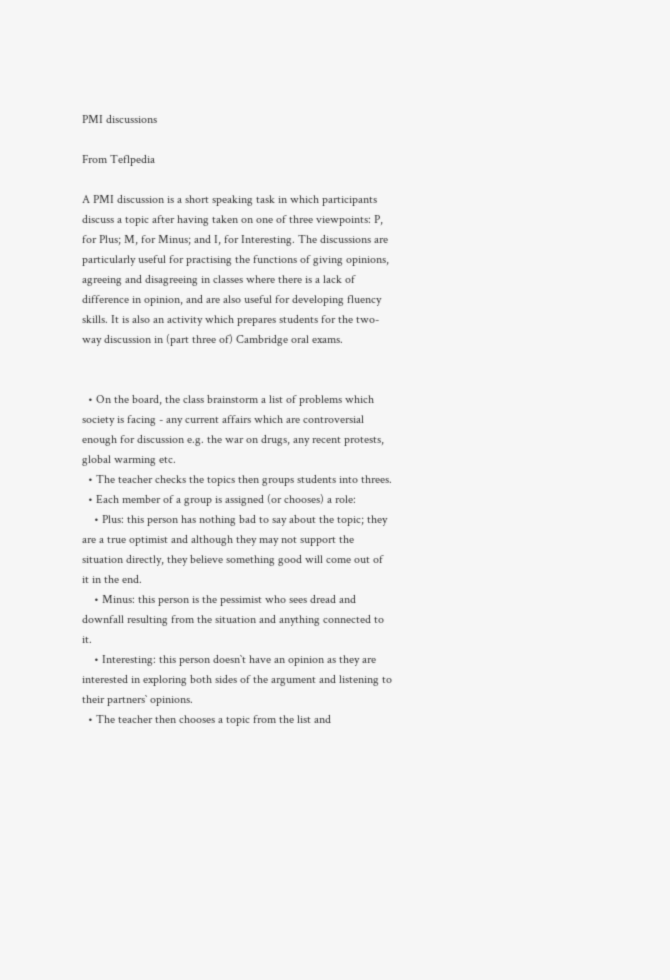PMI discussions

From Teflpedia

A PMI discussion is a short speaking task in which participants discuss a topic after having taken on one of three viewpoints: P, for Plus; M, for Minus; and I, for Interesting. The discussions are particularly useful for practising the functions of giving opinions, agreeing and disagreeing in classes where there is a lack of difference in opinion, and are also useful for developing fluency skills. It is also an activity which prepares students for the two-way discussion in (part three of) Cambridge oral exams.


  • On the board, the class brainstorm a list of problems which society is facing - any current affairs which are controversial enough for discussion e.g. the war on drugs, any recent protests, global warming etc.
  • The teacher checks the topics then groups students into threes.
  • Each member of a group is assigned (or chooses) a role:
    • Plus: this person has nothing bad to say about the topic; they are a true optimist and although they may not support the situation directly, they believe something good will come out of it in the end.
    • Minus: this person is the pessimist who sees dread and downfall resulting from the situation and anything connected to it.
    • Interesting: this person doesn`t have an opinion as they are interested in exploring both sides of the argument and listening to their partners` opinions.
  • The teacher then chooses a topic from the list and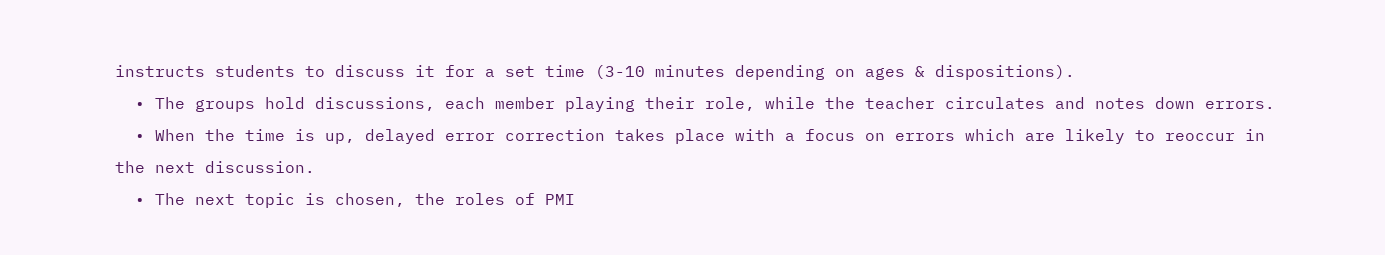instructs students to discuss it for a set time (3-10 minutes depending on ages & dispositions).
  • The groups hold discussions, each member playing their role, while the teacher circulates and notes down errors.
  • When the time is up, delayed error correction takes place with a focus on errors which are likely to reoccur in the next discussion.
  • The next topic is chosen, the roles of PMI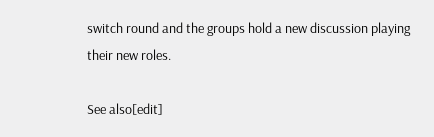switch round and the groups hold a new discussion playing their new roles.

See also[edit]